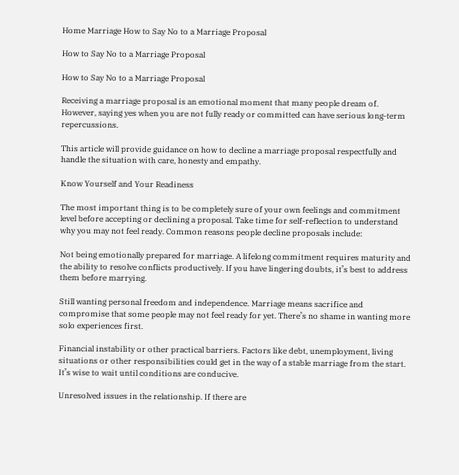Home Marriage How to Say No to a Marriage Proposal

How to Say No to a Marriage Proposal

How to Say No to a Marriage Proposal

Receiving a marriage proposal is an emotional moment that many people dream of. However, saying yes when you are not fully ready or committed can have serious long-term repercussions.

This article will provide guidance on how to decline a marriage proposal respectfully and handle the situation with care, honesty and empathy.

Know Yourself and Your Readiness

The most important thing is to be completely sure of your own feelings and commitment level before accepting or declining a proposal. Take time for self-reflection to understand why you may not feel ready. Common reasons people decline proposals include:

Not being emotionally prepared for marriage. A lifelong commitment requires maturity and the ability to resolve conflicts productively. If you have lingering doubts, it’s best to address them before marrying.

Still wanting personal freedom and independence. Marriage means sacrifice and compromise that some people may not feel ready for yet. There’s no shame in wanting more solo experiences first.

Financial instability or other practical barriers. Factors like debt, unemployment, living situations or other responsibilities could get in the way of a stable marriage from the start. It’s wise to wait until conditions are conducive.

Unresolved issues in the relationship. If there are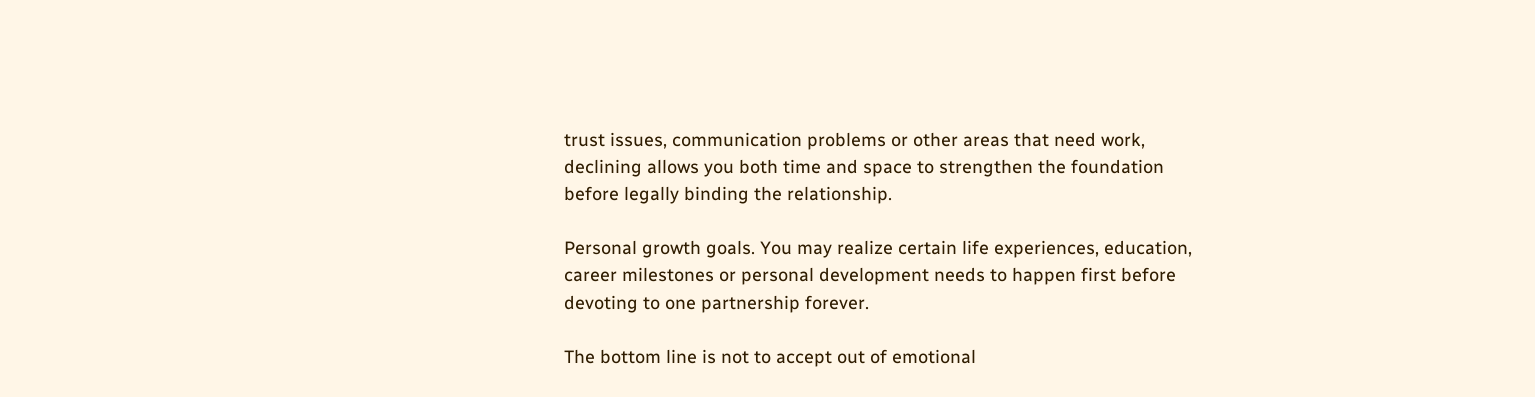trust issues, communication problems or other areas that need work, declining allows you both time and space to strengthen the foundation before legally binding the relationship.

Personal growth goals. You may realize certain life experiences, education, career milestones or personal development needs to happen first before devoting to one partnership forever.

The bottom line is not to accept out of emotional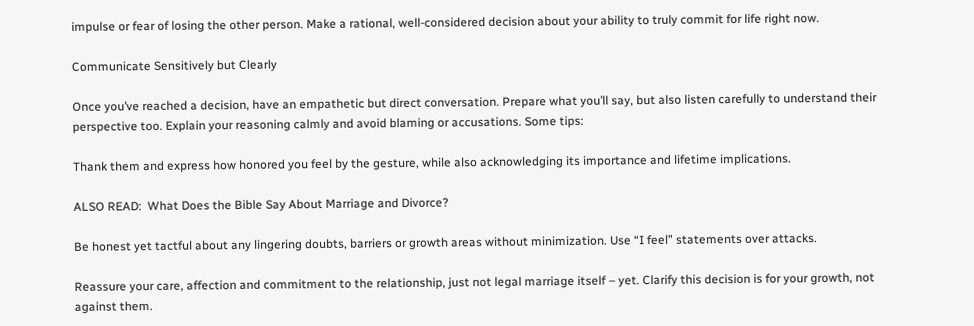impulse or fear of losing the other person. Make a rational, well-considered decision about your ability to truly commit for life right now.

Communicate Sensitively but Clearly

Once you’ve reached a decision, have an empathetic but direct conversation. Prepare what you’ll say, but also listen carefully to understand their perspective too. Explain your reasoning calmly and avoid blaming or accusations. Some tips:

Thank them and express how honored you feel by the gesture, while also acknowledging its importance and lifetime implications.

ALSO READ:  What Does the Bible Say About Marriage and Divorce?

Be honest yet tactful about any lingering doubts, barriers or growth areas without minimization. Use “I feel” statements over attacks.

Reassure your care, affection and commitment to the relationship, just not legal marriage itself – yet. Clarify this decision is for your growth, not against them.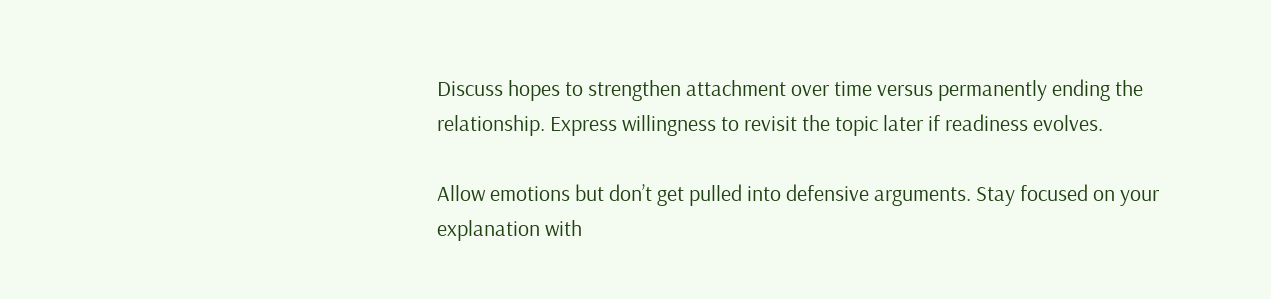Discuss hopes to strengthen attachment over time versus permanently ending the relationship. Express willingness to revisit the topic later if readiness evolves.

Allow emotions but don’t get pulled into defensive arguments. Stay focused on your explanation with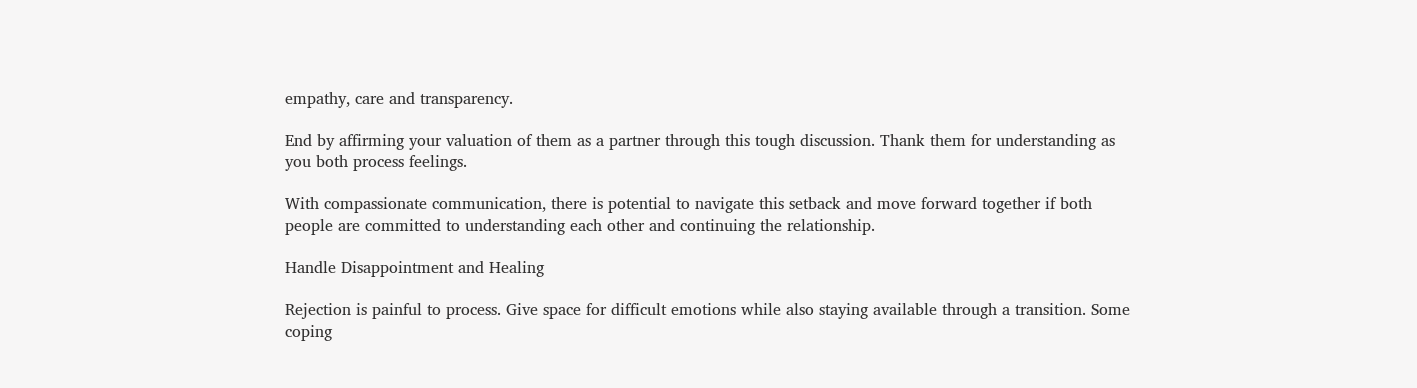empathy, care and transparency.

End by affirming your valuation of them as a partner through this tough discussion. Thank them for understanding as you both process feelings.

With compassionate communication, there is potential to navigate this setback and move forward together if both people are committed to understanding each other and continuing the relationship.

Handle Disappointment and Healing

Rejection is painful to process. Give space for difficult emotions while also staying available through a transition. Some coping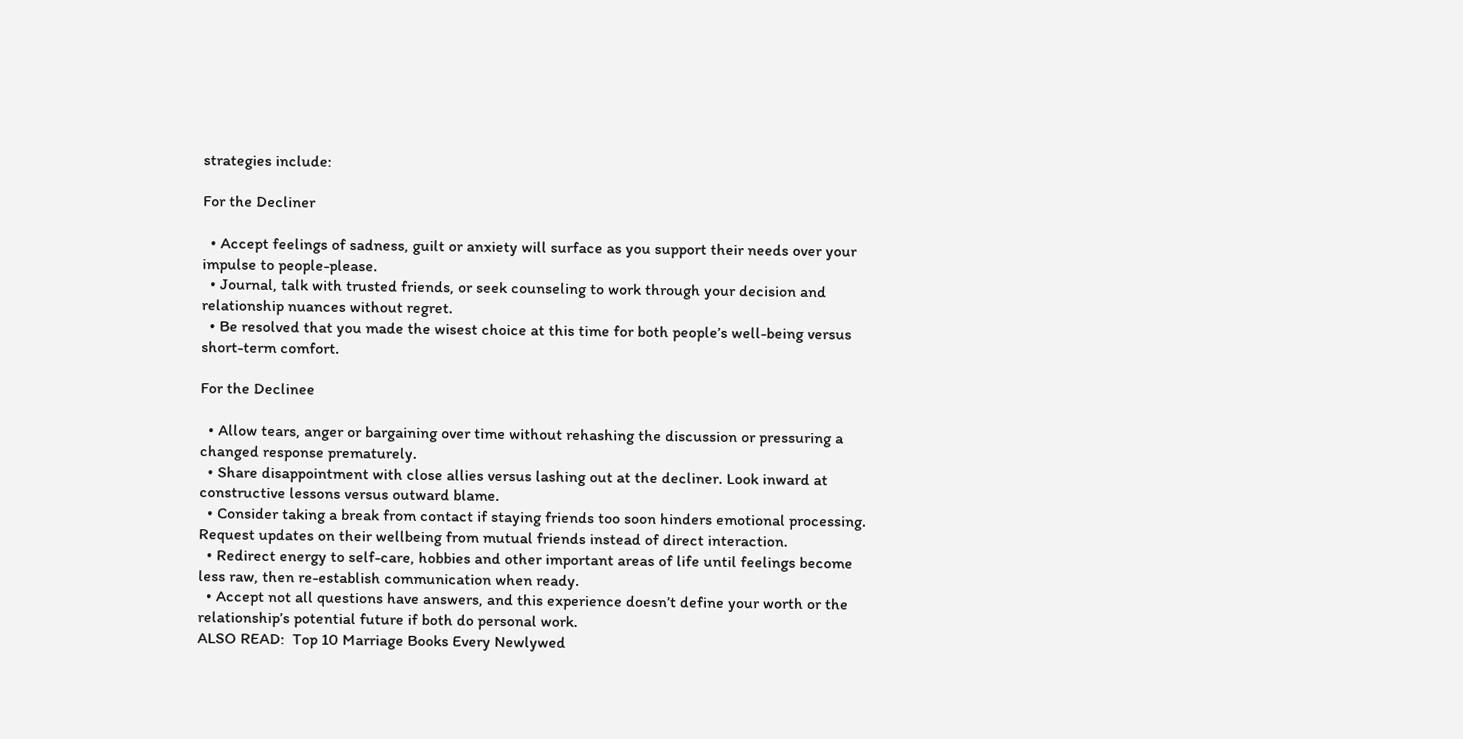strategies include:

For the Decliner

  • Accept feelings of sadness, guilt or anxiety will surface as you support their needs over your impulse to people-please.
  • Journal, talk with trusted friends, or seek counseling to work through your decision and relationship nuances without regret.
  • Be resolved that you made the wisest choice at this time for both people’s well-being versus short-term comfort.

For the Declinee

  • Allow tears, anger or bargaining over time without rehashing the discussion or pressuring a changed response prematurely.
  • Share disappointment with close allies versus lashing out at the decliner. Look inward at constructive lessons versus outward blame.
  • Consider taking a break from contact if staying friends too soon hinders emotional processing. Request updates on their wellbeing from mutual friends instead of direct interaction.
  • Redirect energy to self-care, hobbies and other important areas of life until feelings become less raw, then re-establish communication when ready.
  • Accept not all questions have answers, and this experience doesn’t define your worth or the relationship’s potential future if both do personal work.
ALSO READ:  Top 10 Marriage Books Every Newlywed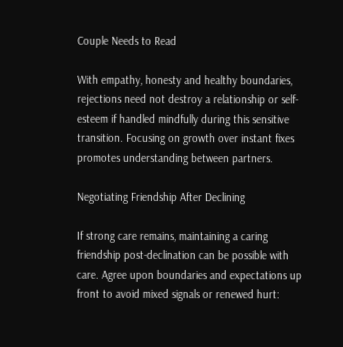Couple Needs to Read

With empathy, honesty and healthy boundaries, rejections need not destroy a relationship or self-esteem if handled mindfully during this sensitive transition. Focusing on growth over instant fixes promotes understanding between partners.

Negotiating Friendship After Declining

If strong care remains, maintaining a caring friendship post-declination can be possible with care. Agree upon boundaries and expectations up front to avoid mixed signals or renewed hurt: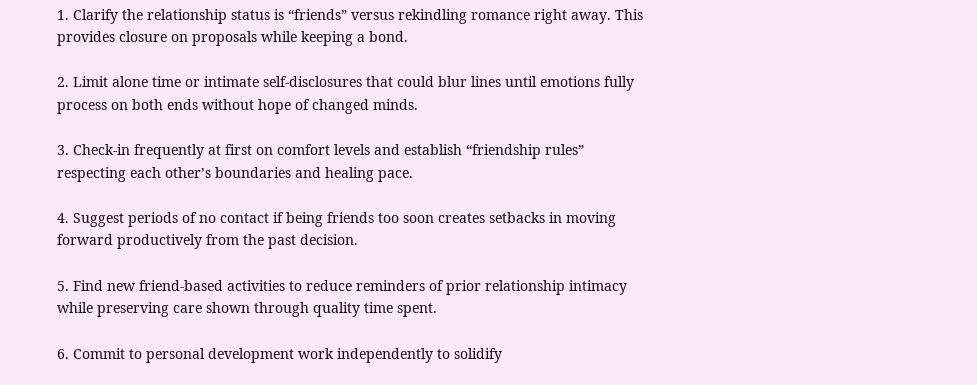1. Clarify the relationship status is “friends” versus rekindling romance right away. This provides closure on proposals while keeping a bond.

2. Limit alone time or intimate self-disclosures that could blur lines until emotions fully process on both ends without hope of changed minds.

3. Check-in frequently at first on comfort levels and establish “friendship rules” respecting each other’s boundaries and healing pace.

4. Suggest periods of no contact if being friends too soon creates setbacks in moving forward productively from the past decision.

5. Find new friend-based activities to reduce reminders of prior relationship intimacy while preserving care shown through quality time spent.

6. Commit to personal development work independently to solidify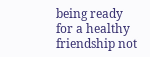being ready for a healthy friendship not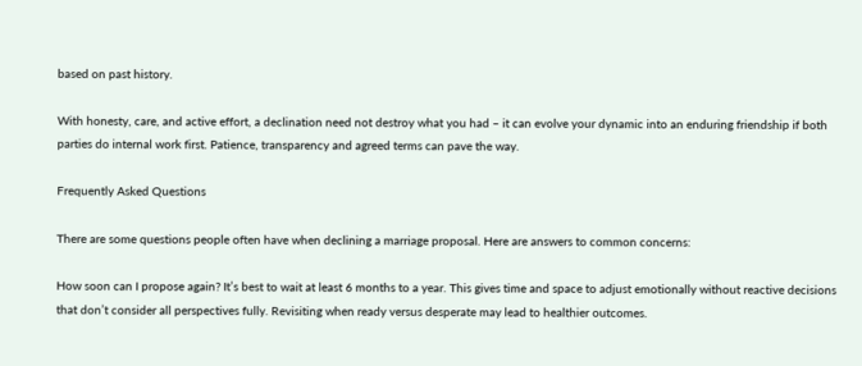based on past history.

With honesty, care, and active effort, a declination need not destroy what you had – it can evolve your dynamic into an enduring friendship if both parties do internal work first. Patience, transparency and agreed terms can pave the way.

Frequently Asked Questions

There are some questions people often have when declining a marriage proposal. Here are answers to common concerns:

How soon can I propose again? It’s best to wait at least 6 months to a year. This gives time and space to adjust emotionally without reactive decisions that don’t consider all perspectives fully. Revisiting when ready versus desperate may lead to healthier outcomes.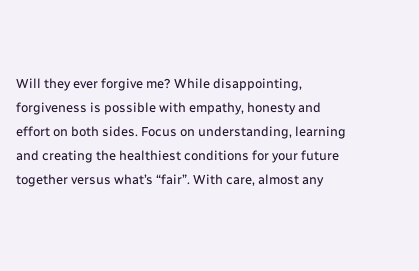Will they ever forgive me? While disappointing, forgiveness is possible with empathy, honesty and effort on both sides. Focus on understanding, learning and creating the healthiest conditions for your future together versus what’s “fair”. With care, almost any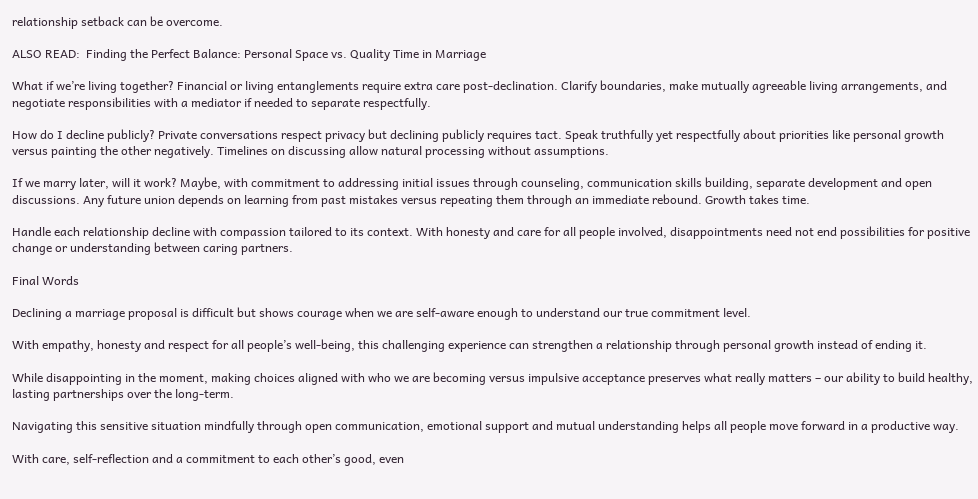relationship setback can be overcome.

ALSO READ:  Finding the Perfect Balance: Personal Space vs. Quality Time in Marriage

What if we’re living together? Financial or living entanglements require extra care post-declination. Clarify boundaries, make mutually agreeable living arrangements, and negotiate responsibilities with a mediator if needed to separate respectfully.

How do I decline publicly? Private conversations respect privacy but declining publicly requires tact. Speak truthfully yet respectfully about priorities like personal growth versus painting the other negatively. Timelines on discussing allow natural processing without assumptions.

If we marry later, will it work? Maybe, with commitment to addressing initial issues through counseling, communication skills building, separate development and open discussions. Any future union depends on learning from past mistakes versus repeating them through an immediate rebound. Growth takes time.

Handle each relationship decline with compassion tailored to its context. With honesty and care for all people involved, disappointments need not end possibilities for positive change or understanding between caring partners.

Final Words

Declining a marriage proposal is difficult but shows courage when we are self-aware enough to understand our true commitment level.

With empathy, honesty and respect for all people’s well-being, this challenging experience can strengthen a relationship through personal growth instead of ending it.

While disappointing in the moment, making choices aligned with who we are becoming versus impulsive acceptance preserves what really matters – our ability to build healthy, lasting partnerships over the long-term.

Navigating this sensitive situation mindfully through open communication, emotional support and mutual understanding helps all people move forward in a productive way.

With care, self-reflection and a commitment to each other’s good, even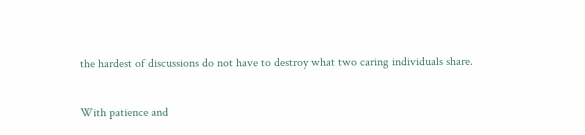the hardest of discussions do not have to destroy what two caring individuals share.

With patience and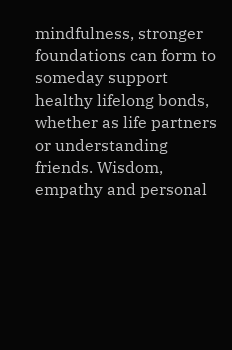mindfulness, stronger foundations can form to someday support healthy lifelong bonds, whether as life partners or understanding friends. Wisdom, empathy and personal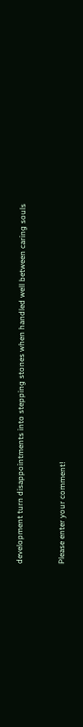development turn disappointments into stepping stones when handled well between caring souls


Please enter your comment!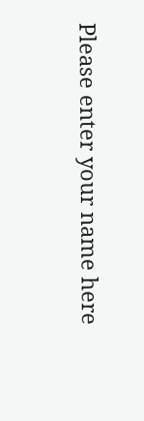Please enter your name here